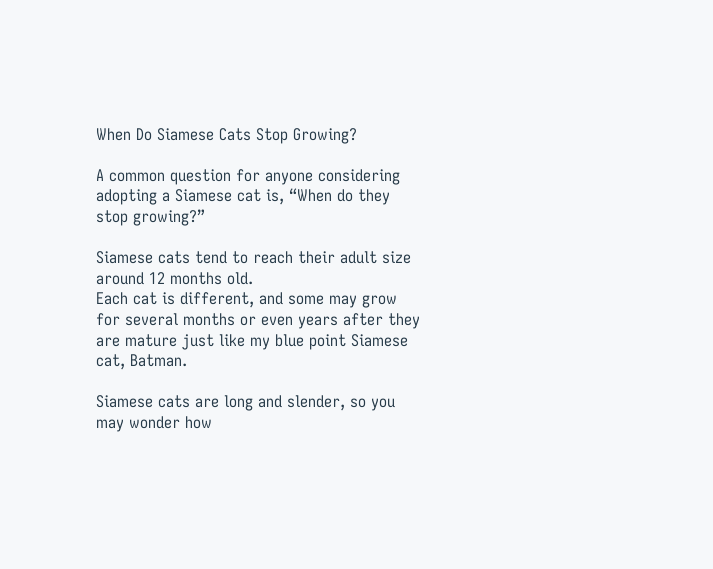When Do Siamese Cats Stop Growing?

A common question for anyone considering adopting a Siamese cat is, “When do they stop growing?”

Siamese cats tend to reach their adult size around 12 months old.
Each cat is different, and some may grow for several months or even years after they are mature just like my blue point Siamese cat, Batman.

Siamese cats are long and slender, so you may wonder how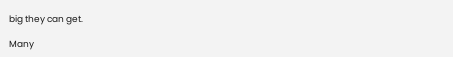big they can get.

Many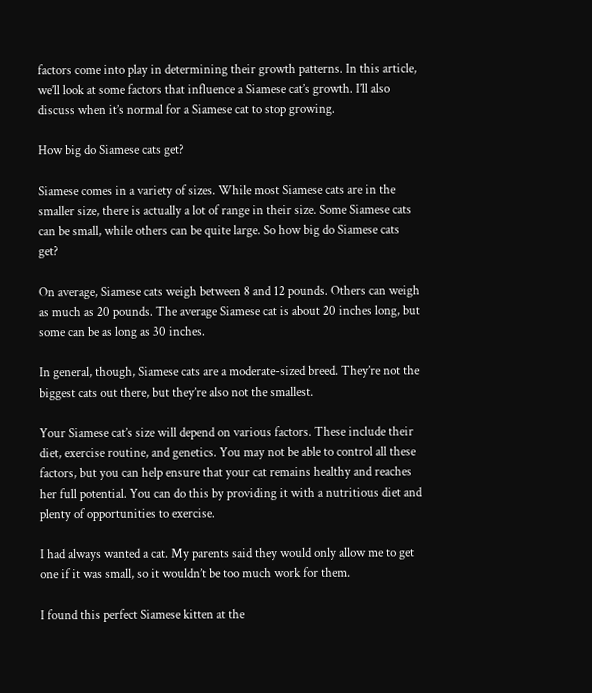factors come into play in determining their growth patterns. In this article, we’ll look at some factors that influence a Siamese cat’s growth. I’ll also discuss when it’s normal for a Siamese cat to stop growing.

How big do Siamese cats get?

Siamese comes in a variety of sizes. While most Siamese cats are in the smaller size, there is actually a lot of range in their size. Some Siamese cats can be small, while others can be quite large. So how big do Siamese cats get?

On average, Siamese cats weigh between 8 and 12 pounds. Others can weigh as much as 20 pounds. The average Siamese cat is about 20 inches long, but some can be as long as 30 inches.

In general, though, Siamese cats are a moderate-sized breed. They’re not the biggest cats out there, but they’re also not the smallest.

Your Siamese cat’s size will depend on various factors. These include their diet, exercise routine, and genetics. You may not be able to control all these factors, but you can help ensure that your cat remains healthy and reaches her full potential. You can do this by providing it with a nutritious diet and plenty of opportunities to exercise.

I had always wanted a cat. My parents said they would only allow me to get one if it was small, so it wouldn’t be too much work for them.

I found this perfect Siamese kitten at the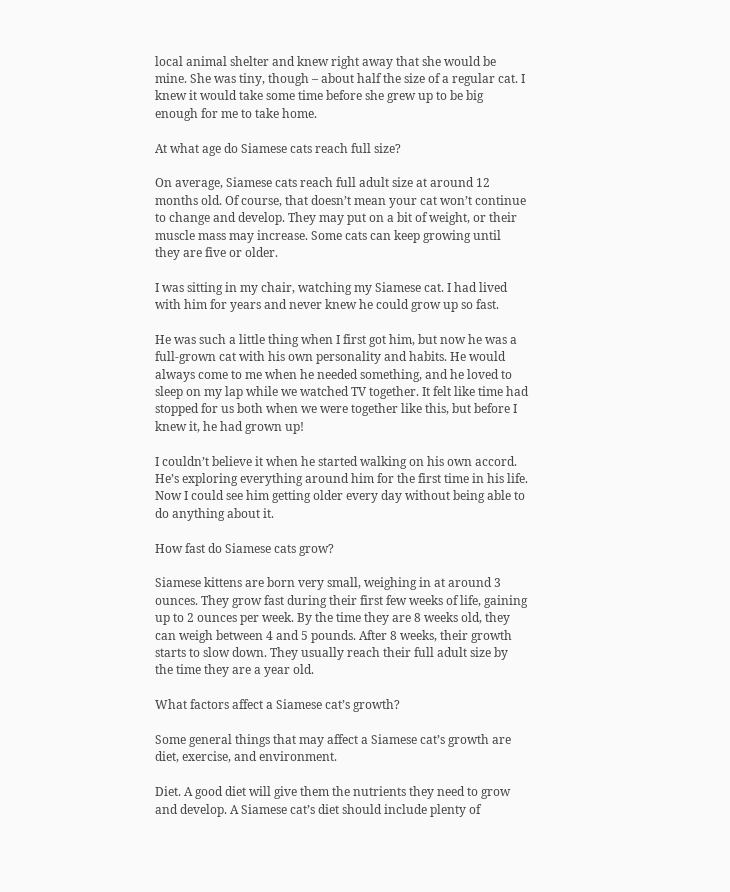local animal shelter and knew right away that she would be mine. She was tiny, though – about half the size of a regular cat. I knew it would take some time before she grew up to be big enough for me to take home.

At what age do Siamese cats reach full size?

On average, Siamese cats reach full adult size at around 12 months old. Of course, that doesn’t mean your cat won’t continue to change and develop. They may put on a bit of weight, or their muscle mass may increase. Some cats can keep growing until they are five or older.

I was sitting in my chair, watching my Siamese cat. I had lived with him for years and never knew he could grow up so fast.

He was such a little thing when I first got him, but now he was a full-grown cat with his own personality and habits. He would always come to me when he needed something, and he loved to sleep on my lap while we watched TV together. It felt like time had stopped for us both when we were together like this, but before I knew it, he had grown up!

I couldn’t believe it when he started walking on his own accord. He’s exploring everything around him for the first time in his life. Now I could see him getting older every day without being able to do anything about it.

How fast do Siamese cats grow?

Siamese kittens are born very small, weighing in at around 3 ounces. They grow fast during their first few weeks of life, gaining up to 2 ounces per week. By the time they are 8 weeks old, they can weigh between 4 and 5 pounds. After 8 weeks, their growth starts to slow down. They usually reach their full adult size by the time they are a year old.

What factors affect a Siamese cat’s growth?

Some general things that may affect a Siamese cat’s growth are diet, exercise, and environment.

Diet. A good diet will give them the nutrients they need to grow and develop. A Siamese cat’s diet should include plenty of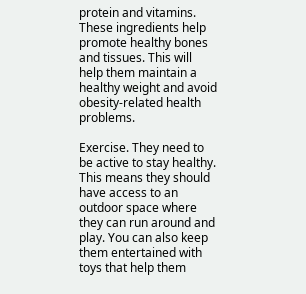protein and vitamins. These ingredients help promote healthy bones and tissues. This will help them maintain a healthy weight and avoid obesity-related health problems.

Exercise. They need to be active to stay healthy. This means they should have access to an outdoor space where they can run around and play. You can also keep them entertained with toys that help them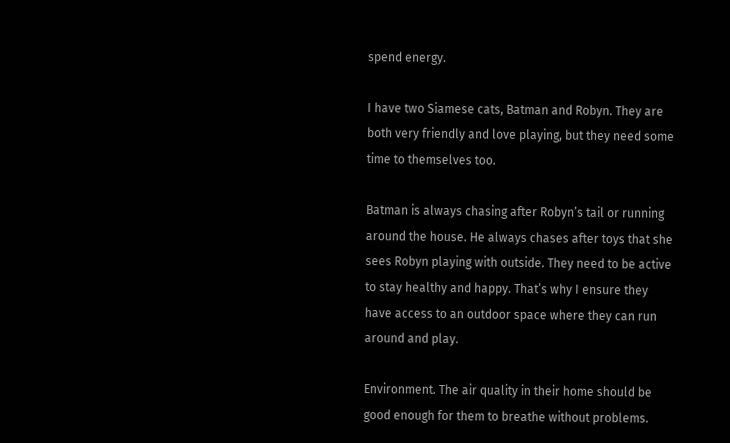spend energy.

I have two Siamese cats, Batman and Robyn. They are both very friendly and love playing, but they need some time to themselves too.

Batman is always chasing after Robyn’s tail or running around the house. He always chases after toys that she sees Robyn playing with outside. They need to be active to stay healthy and happy. That’s why I ensure they have access to an outdoor space where they can run around and play.

Environment. The air quality in their home should be good enough for them to breathe without problems.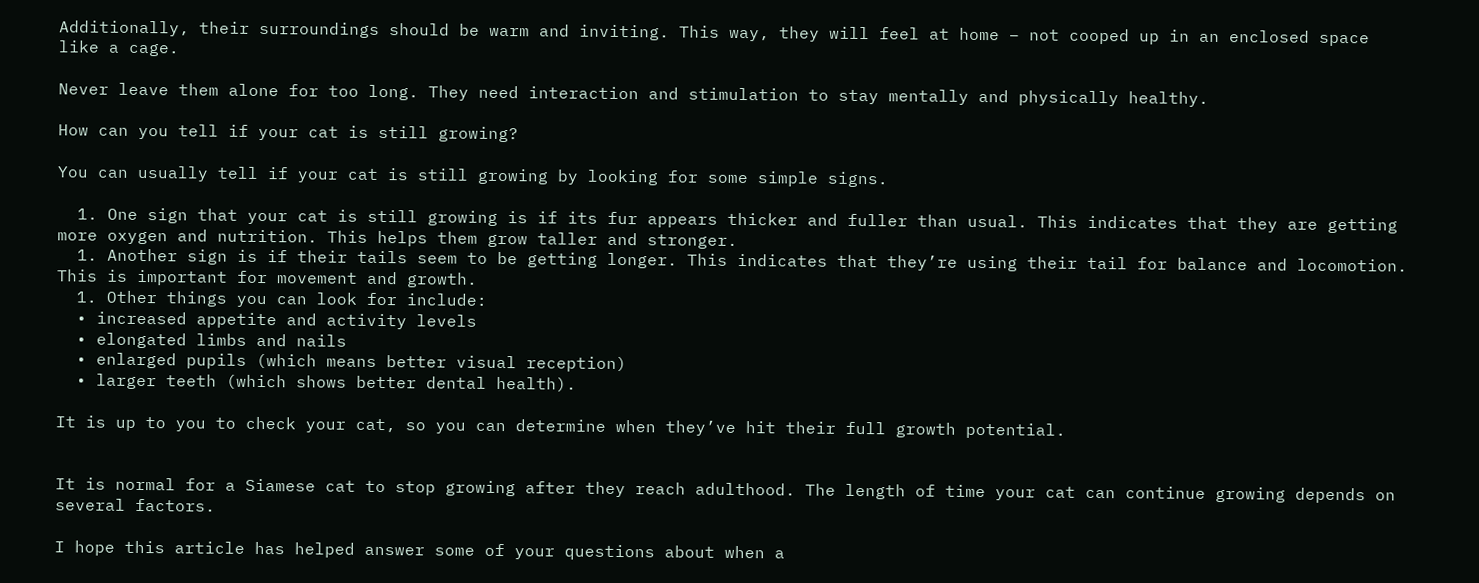Additionally, their surroundings should be warm and inviting. This way, they will feel at home – not cooped up in an enclosed space like a cage.

Never leave them alone for too long. They need interaction and stimulation to stay mentally and physically healthy.

How can you tell if your cat is still growing?

You can usually tell if your cat is still growing by looking for some simple signs.

  1. One sign that your cat is still growing is if its fur appears thicker and fuller than usual. This indicates that they are getting more oxygen and nutrition. This helps them grow taller and stronger.
  1. Another sign is if their tails seem to be getting longer. This indicates that they’re using their tail for balance and locomotion. This is important for movement and growth.
  1. Other things you can look for include:
  • increased appetite and activity levels
  • elongated limbs and nails
  • enlarged pupils (which means better visual reception)
  • larger teeth (which shows better dental health).

It is up to you to check your cat, so you can determine when they’ve hit their full growth potential.


It is normal for a Siamese cat to stop growing after they reach adulthood. The length of time your cat can continue growing depends on several factors.

I hope this article has helped answer some of your questions about when a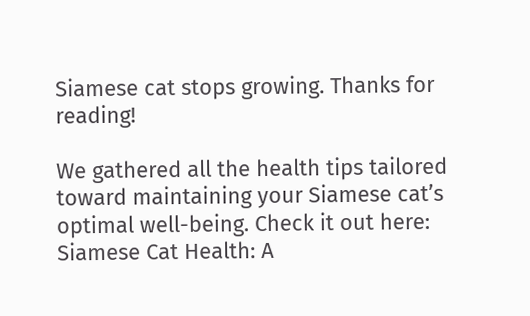Siamese cat stops growing. Thanks for reading!

We gathered all the health tips tailored toward maintaining your Siamese cat’s optimal well-being. Check it out here: Siamese Cat Health: A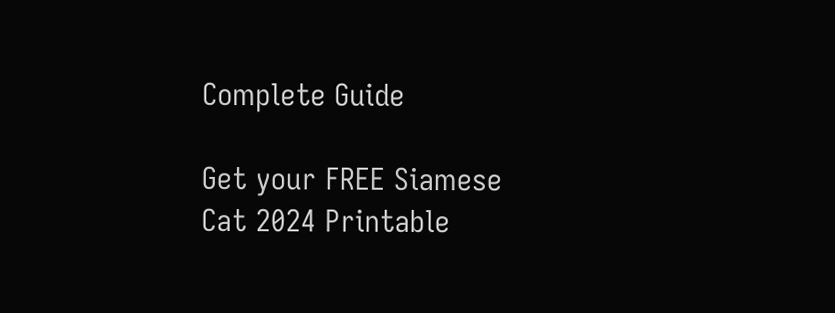Complete Guide

Get your FREE Siamese Cat 2024 Printable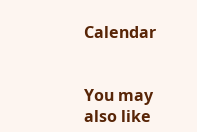Calendar


You may also like